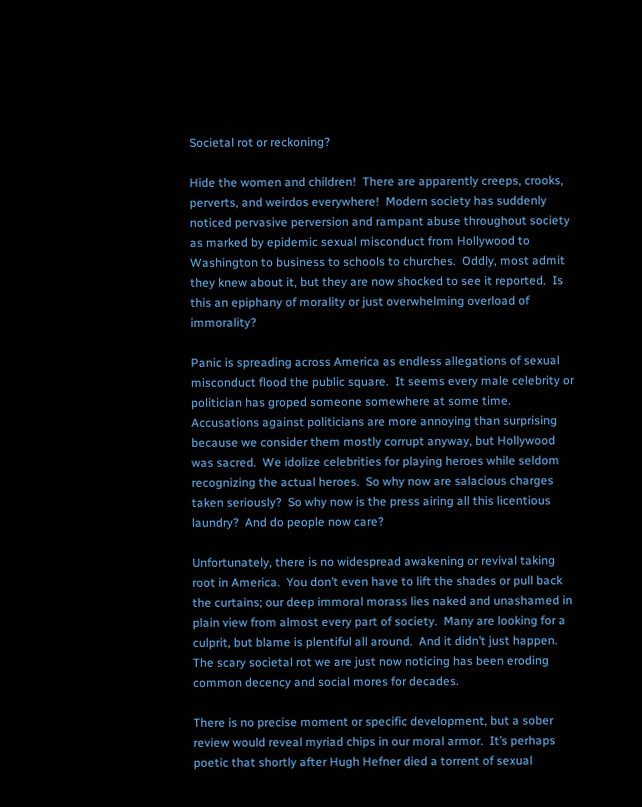Societal rot or reckoning?

Hide the women and children!  There are apparently creeps, crooks, perverts, and weirdos everywhere!  Modern society has suddenly noticed pervasive perversion and rampant abuse throughout society as marked by epidemic sexual misconduct from Hollywood to Washington to business to schools to churches.  Oddly, most admit they knew about it, but they are now shocked to see it reported.  Is this an epiphany of morality or just overwhelming overload of immorality?

Panic is spreading across America as endless allegations of sexual misconduct flood the public square.  It seems every male celebrity or politician has groped someone somewhere at some time.  Accusations against politicians are more annoying than surprising because we consider them mostly corrupt anyway, but Hollywood was sacred.  We idolize celebrities for playing heroes while seldom recognizing the actual heroes.  So why now are salacious charges taken seriously?  So why now is the press airing all this licentious laundry?  And do people now care?

Unfortunately, there is no widespread awakening or revival taking root in America.  You don’t even have to lift the shades or pull back the curtains; our deep immoral morass lies naked and unashamed in plain view from almost every part of society.  Many are looking for a culprit, but blame is plentiful all around.  And it didn’t just happen.  The scary societal rot we are just now noticing has been eroding common decency and social mores for decades.

There is no precise moment or specific development, but a sober review would reveal myriad chips in our moral armor.  It’s perhaps poetic that shortly after Hugh Hefner died a torrent of sexual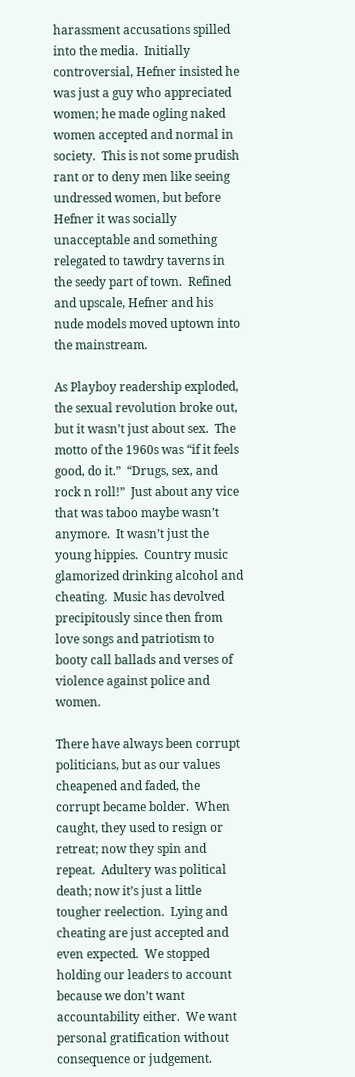harassment accusations spilled into the media.  Initially controversial, Hefner insisted he was just a guy who appreciated women; he made ogling naked women accepted and normal in society.  This is not some prudish rant or to deny men like seeing undressed women, but before Hefner it was socially unacceptable and something relegated to tawdry taverns in the seedy part of town.  Refined and upscale, Hefner and his nude models moved uptown into the mainstream.

As Playboy readership exploded, the sexual revolution broke out, but it wasn’t just about sex.  The motto of the 1960s was “if it feels good, do it.”  “Drugs, sex, and rock n roll!”  Just about any vice that was taboo maybe wasn’t anymore.  It wasn’t just the young hippies.  Country music glamorized drinking alcohol and cheating.  Music has devolved precipitously since then from love songs and patriotism to booty call ballads and verses of violence against police and women.

There have always been corrupt politicians, but as our values cheapened and faded, the corrupt became bolder.  When caught, they used to resign or retreat; now they spin and repeat.  Adultery was political death; now it’s just a little tougher reelection.  Lying and cheating are just accepted and even expected.  We stopped holding our leaders to account because we don’t want accountability either.  We want personal gratification without consequence or judgement.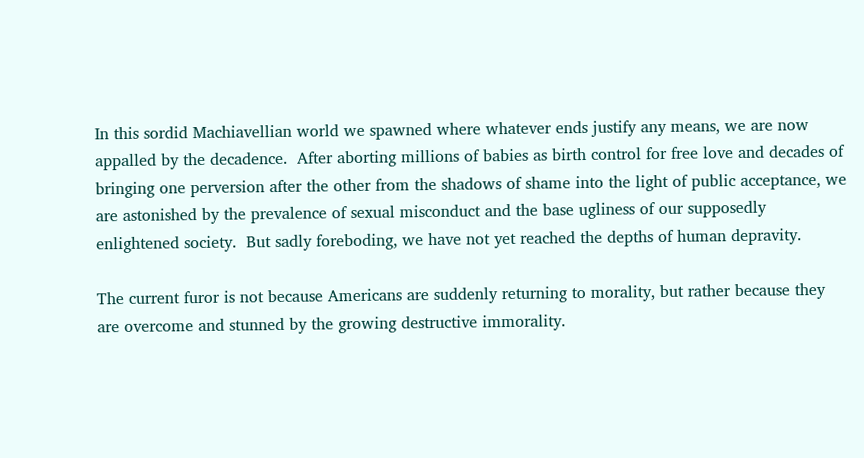In this sordid Machiavellian world we spawned where whatever ends justify any means, we are now appalled by the decadence.  After aborting millions of babies as birth control for free love and decades of bringing one perversion after the other from the shadows of shame into the light of public acceptance, we are astonished by the prevalence of sexual misconduct and the base ugliness of our supposedly enlightened society.  But sadly foreboding, we have not yet reached the depths of human depravity.

The current furor is not because Americans are suddenly returning to morality, but rather because they are overcome and stunned by the growing destructive immorality.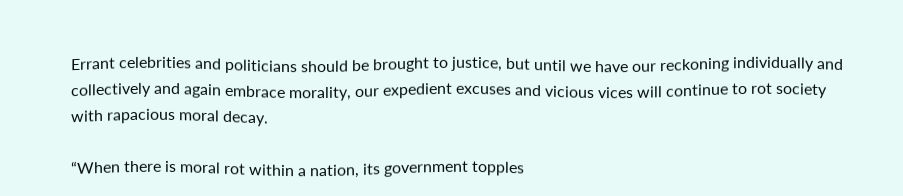Errant celebrities and politicians should be brought to justice, but until we have our reckoning individually and collectively and again embrace morality, our expedient excuses and vicious vices will continue to rot society with rapacious moral decay.

“When there is moral rot within a nation, its government topples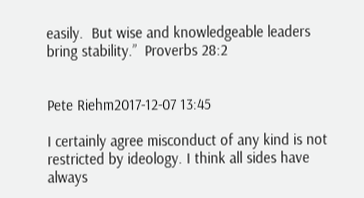easily.  But wise and knowledgeable leaders bring stability.”  Proverbs 28:2


Pete Riehm2017-12-07 13:45

I certainly agree misconduct of any kind is not restricted by ideology. I think all sides have always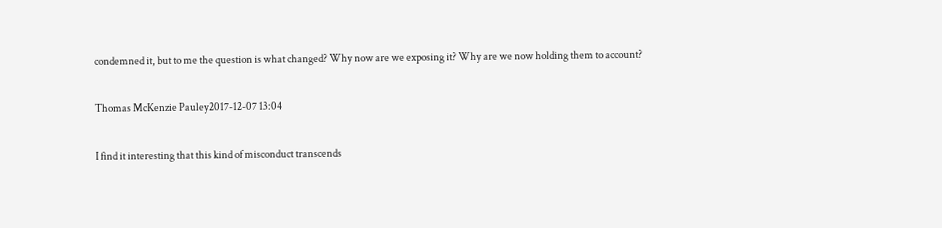condemned it, but to me the question is what changed? Why now are we exposing it? Why are we now holding them to account?

Thomas McKenzie Pauley2017-12-07 13:04

I find it interesting that this kind of misconduct transcends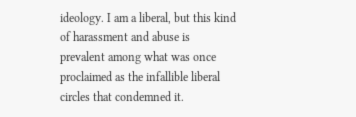ideology. I am a liberal, but this kind of harassment and abuse is prevalent among what was once proclaimed as the infallible liberal circles that condemned it.